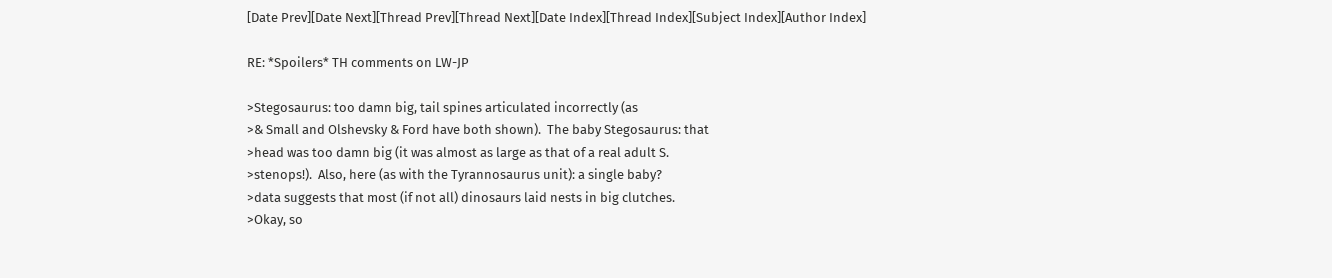[Date Prev][Date Next][Thread Prev][Thread Next][Date Index][Thread Index][Subject Index][Author Index]

RE: *Spoilers* TH comments on LW-JP

>Stegosaurus: too damn big, tail spines articulated incorrectly (as
>& Small and Olshevsky & Ford have both shown).  The baby Stegosaurus: that
>head was too damn big (it was almost as large as that of a real adult S.
>stenops!).  Also, here (as with the Tyrannosaurus unit): a single baby?
>data suggests that most (if not all) dinosaurs laid nests in big clutches.
>Okay, so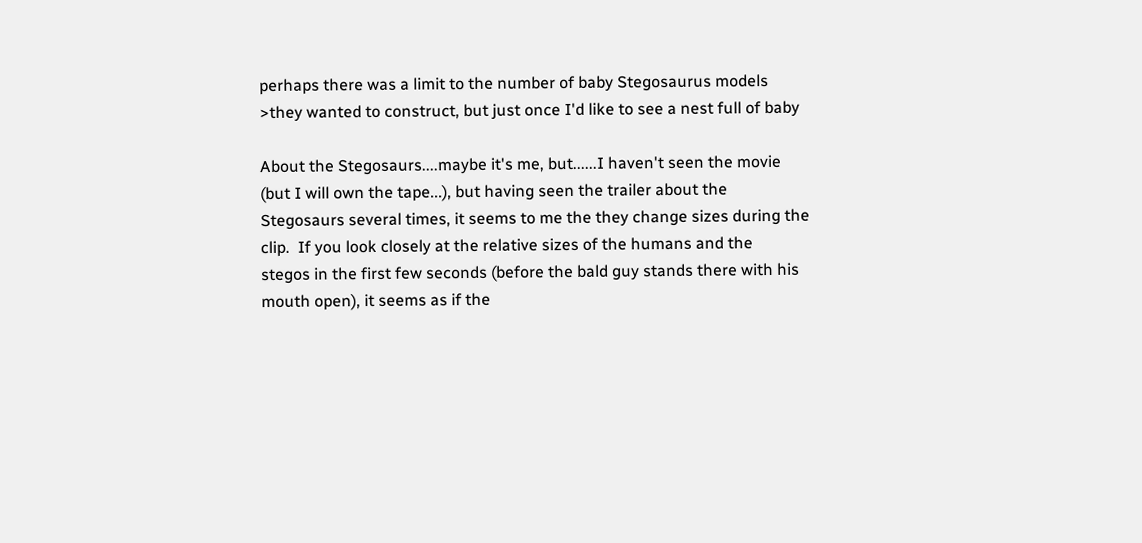perhaps there was a limit to the number of baby Stegosaurus models
>they wanted to construct, but just once I'd like to see a nest full of baby

About the Stegosaurs....maybe it's me, but......I haven't seen the movie
(but I will own the tape...), but having seen the trailer about the
Stegosaurs several times, it seems to me the they change sizes during the
clip.  If you look closely at the relative sizes of the humans and the
stegos in the first few seconds (before the bald guy stands there with his
mouth open), it seems as if the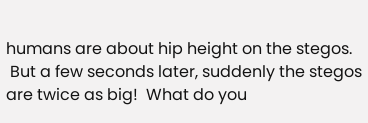humans are about hip height on the stegos.
 But a few seconds later, suddenly the stegos are twice as big!  What do you